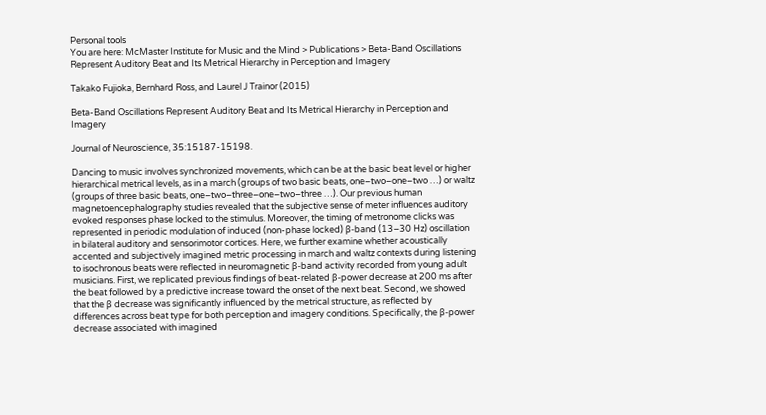Personal tools
You are here: McMaster Institute for Music and the Mind > Publications > Beta-Band Oscillations Represent Auditory Beat and Its Metrical Hierarchy in Perception and Imagery

Takako Fujioka, Bernhard Ross, and Laurel J Trainor (2015)

Beta-Band Oscillations Represent Auditory Beat and Its Metrical Hierarchy in Perception and Imagery

Journal of Neuroscience, 35:15187-15198.

Dancing to music involves synchronized movements, which can be at the basic beat level or higher hierarchical metrical levels, as in a march (groups of two basic beats, one–two–one–two …) or waltz (groups of three basic beats, one–two–three–one–two–three …). Our previous human magnetoencephalography studies revealed that the subjective sense of meter influences auditory evoked responses phase locked to the stimulus. Moreover, the timing of metronome clicks was represented in periodic modulation of induced (non-phase locked) β-band (13–30 Hz) oscillation in bilateral auditory and sensorimotor cortices. Here, we further examine whether acoustically accented and subjectively imagined metric processing in march and waltz contexts during listening to isochronous beats were reflected in neuromagnetic β-band activity recorded from young adult musicians. First, we replicated previous findings of beat-related β-power decrease at 200 ms after the beat followed by a predictive increase toward the onset of the next beat. Second, we showed that the β decrease was significantly influenced by the metrical structure, as reflected by differences across beat type for both perception and imagery conditions. Specifically, the β-power decrease associated with imagined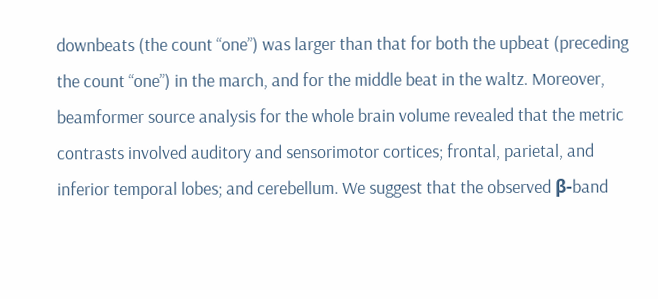downbeats (the count “one”) was larger than that for both the upbeat (preceding the count “one”) in the march, and for the middle beat in the waltz. Moreover, beamformer source analysis for the whole brain volume revealed that the metric contrasts involved auditory and sensorimotor cortices; frontal, parietal, and inferior temporal lobes; and cerebellum. We suggest that the observed β-band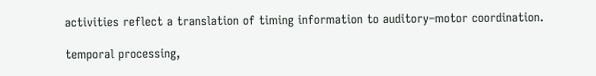activities reflect a translation of timing information to auditory–motor coordination.

temporal processing,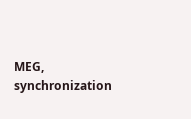MEG, synchronization